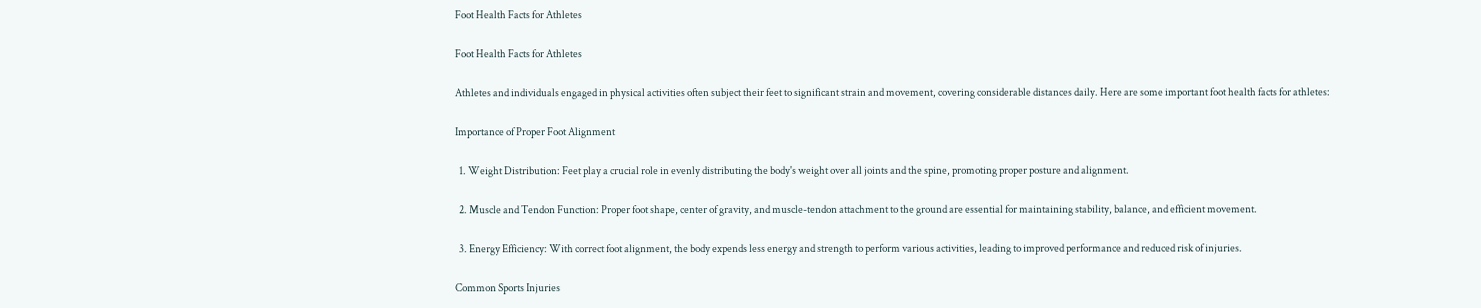Foot Health Facts for Athletes

Foot Health Facts for Athletes

Athletes and individuals engaged in physical activities often subject their feet to significant strain and movement, covering considerable distances daily. Here are some important foot health facts for athletes:

Importance of Proper Foot Alignment

  1. Weight Distribution: Feet play a crucial role in evenly distributing the body's weight over all joints and the spine, promoting proper posture and alignment.

  2. Muscle and Tendon Function: Proper foot shape, center of gravity, and muscle-tendon attachment to the ground are essential for maintaining stability, balance, and efficient movement.

  3. Energy Efficiency: With correct foot alignment, the body expends less energy and strength to perform various activities, leading to improved performance and reduced risk of injuries.

Common Sports Injuries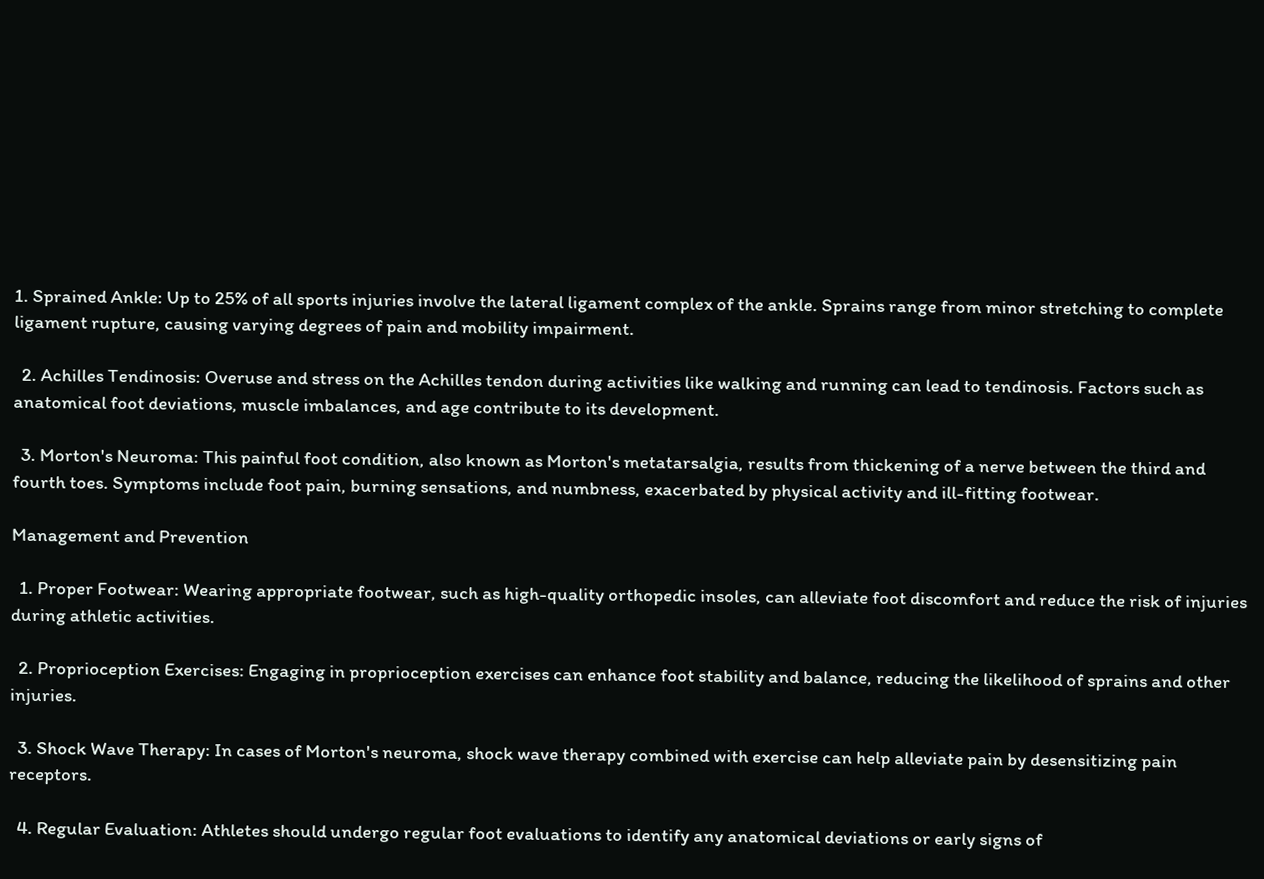1. Sprained Ankle: Up to 25% of all sports injuries involve the lateral ligament complex of the ankle. Sprains range from minor stretching to complete ligament rupture, causing varying degrees of pain and mobility impairment.

  2. Achilles Tendinosis: Overuse and stress on the Achilles tendon during activities like walking and running can lead to tendinosis. Factors such as anatomical foot deviations, muscle imbalances, and age contribute to its development.

  3. Morton's Neuroma: This painful foot condition, also known as Morton's metatarsalgia, results from thickening of a nerve between the third and fourth toes. Symptoms include foot pain, burning sensations, and numbness, exacerbated by physical activity and ill-fitting footwear.

Management and Prevention

  1. Proper Footwear: Wearing appropriate footwear, such as high-quality orthopedic insoles, can alleviate foot discomfort and reduce the risk of injuries during athletic activities.

  2. Proprioception Exercises: Engaging in proprioception exercises can enhance foot stability and balance, reducing the likelihood of sprains and other injuries.

  3. Shock Wave Therapy: In cases of Morton's neuroma, shock wave therapy combined with exercise can help alleviate pain by desensitizing pain receptors.

  4. Regular Evaluation: Athletes should undergo regular foot evaluations to identify any anatomical deviations or early signs of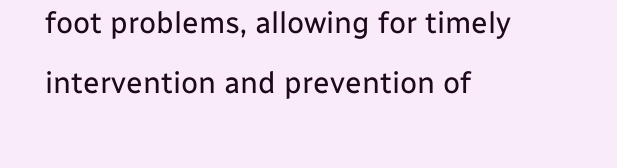foot problems, allowing for timely intervention and prevention of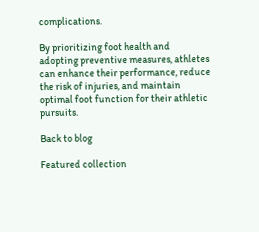complications.

By prioritizing foot health and adopting preventive measures, athletes can enhance their performance, reduce the risk of injuries, and maintain optimal foot function for their athletic pursuits.

Back to blog

Featured collection